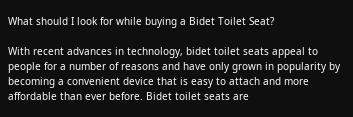What should I look for while buying a Bidet Toilet Seat?

With recent advances in technology, bidet toilet seats appeal to people for a number of reasons and have only grown in popularity by becoming a convenient device that is easy to attach and more affordable than ever before. Bidet toilet seats are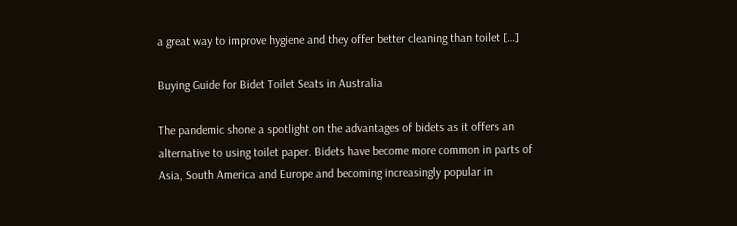a great way to improve hygiene and they offer better cleaning than toilet […]

Buying Guide for Bidet Toilet Seats in Australia

The pandemic shone a spotlight on the advantages of bidets as it offers an alternative to using toilet paper. Bidets have become more common in parts of Asia, South America and Europe and becoming increasingly popular in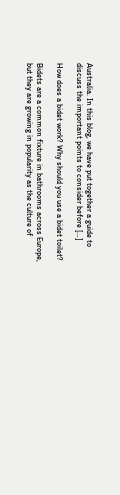Australia. In this blog, we have put together a guide to discuss the important points to consider before […]

How does a bidet work? Why should you use a bidet toilet?

Bidets are a common fixture in bathrooms across Europe, but they are growing in popularity as the culture of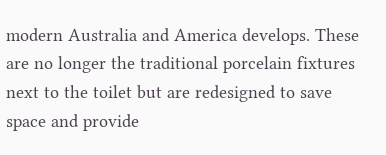modern Australia and America develops. These are no longer the traditional porcelain fixtures next to the toilet but are redesigned to save space and provide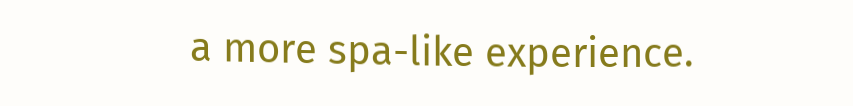a more spa-like experience.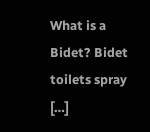What is a Bidet? Bidet toilets spray […]